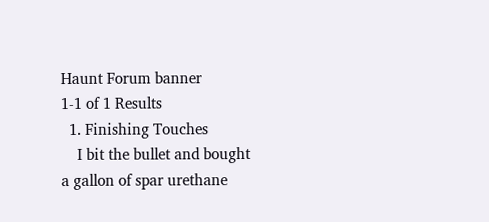Haunt Forum banner
1-1 of 1 Results
  1. Finishing Touches
    I bit the bullet and bought a gallon of spar urethane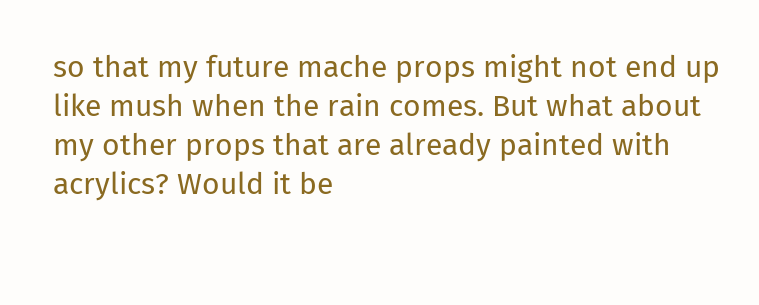so that my future mache props might not end up like mush when the rain comes. But what about my other props that are already painted with acrylics? Would it be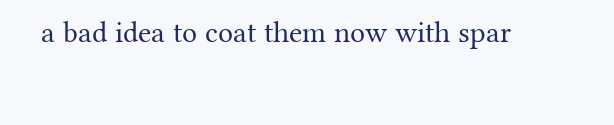a bad idea to coat them now with spar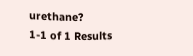urethane?
1-1 of 1 Results